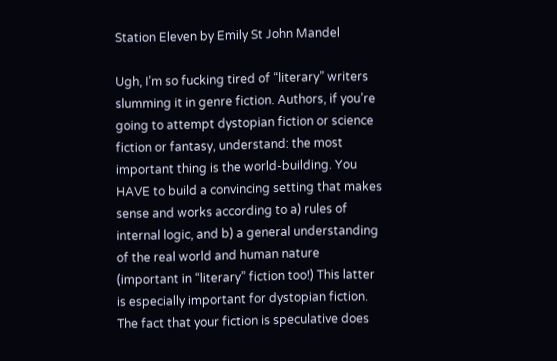Station Eleven by Emily St John Mandel

Ugh, I’m so fucking tired of “literary” writers slumming it in genre fiction. Authors, if you’re going to attempt dystopian fiction or science fiction or fantasy, understand: the most important thing is the world-building. You HAVE to build a convincing setting that makes sense and works according to a) rules of internal logic, and b) a general understanding of the real world and human nature (important in “literary” fiction too!) This latter is especially important for dystopian fiction. The fact that your fiction is speculative does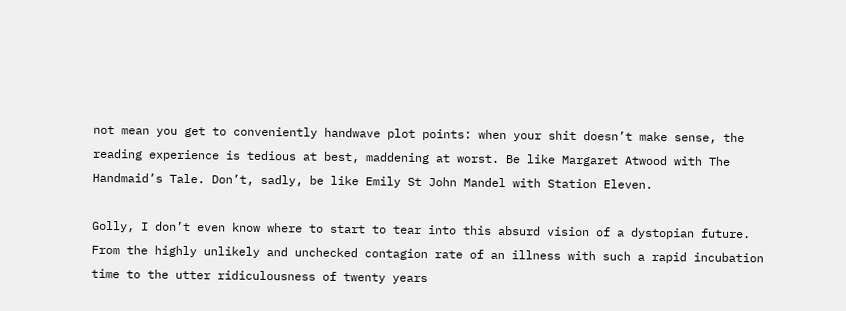not mean you get to conveniently handwave plot points: when your shit doesn’t make sense, the reading experience is tedious at best, maddening at worst. Be like Margaret Atwood with The Handmaid’s Tale. Don’t, sadly, be like Emily St John Mandel with Station Eleven.

Golly, I don’t even know where to start to tear into this absurd vision of a dystopian future. From the highly unlikely and unchecked contagion rate of an illness with such a rapid incubation time to the utter ridiculousness of twenty years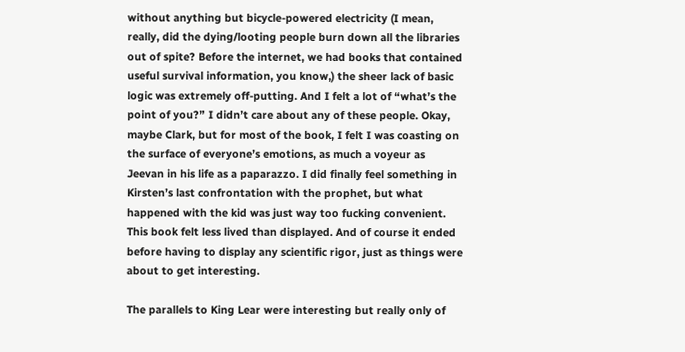without anything but bicycle-powered electricity (I mean, really, did the dying/looting people burn down all the libraries out of spite? Before the internet, we had books that contained useful survival information, you know,) the sheer lack of basic logic was extremely off-putting. And I felt a lot of “what’s the point of you?” I didn’t care about any of these people. Okay, maybe Clark, but for most of the book, I felt I was coasting on the surface of everyone’s emotions, as much a voyeur as Jeevan in his life as a paparazzo. I did finally feel something in Kirsten’s last confrontation with the prophet, but what happened with the kid was just way too fucking convenient. This book felt less lived than displayed. And of course it ended before having to display any scientific rigor, just as things were about to get interesting.

The parallels to King Lear were interesting but really only of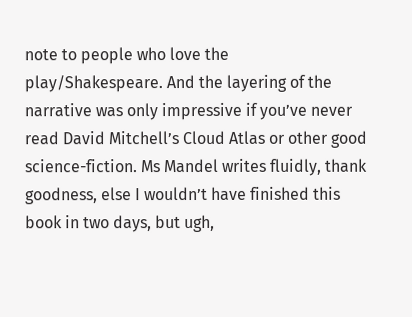note to people who love the play/Shakespeare. And the layering of the narrative was only impressive if you’ve never read David Mitchell’s Cloud Atlas or other good science-fiction. Ms Mandel writes fluidly, thank goodness, else I wouldn’t have finished this book in two days, but ugh,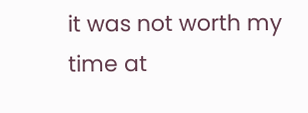it was not worth my time at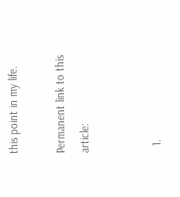this point in my life.

Permanent link to this article:


  1.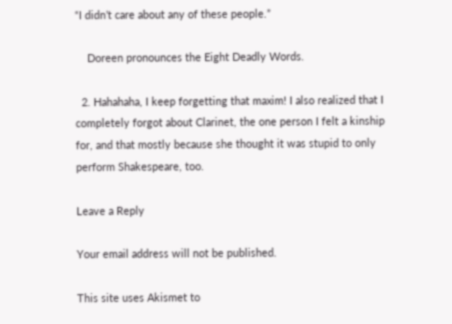“I didn’t care about any of these people.”

    Doreen pronounces the Eight Deadly Words.

  2. Hahahaha, I keep forgetting that maxim! I also realized that I completely forgot about Clarinet, the one person I felt a kinship for, and that mostly because she thought it was stupid to only perform Shakespeare, too.

Leave a Reply

Your email address will not be published.

This site uses Akismet to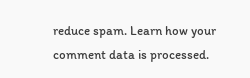reduce spam. Learn how your comment data is processed.